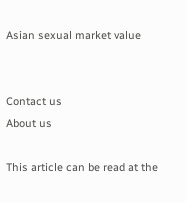Asian sexual market value


Contact us
About us

This article can be read at the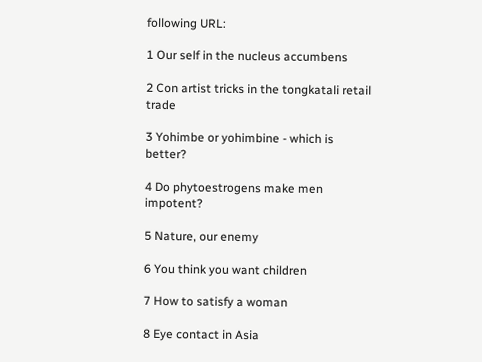following URL:

1 Our self in the nucleus accumbens

2 Con artist tricks in the tongkatali retail trade

3 Yohimbe or yohimbine - which is better?

4 Do phytoestrogens make men impotent?

5 Nature, our enemy

6 You think you want children

7 How to satisfy a woman

8 Eye contact in Asia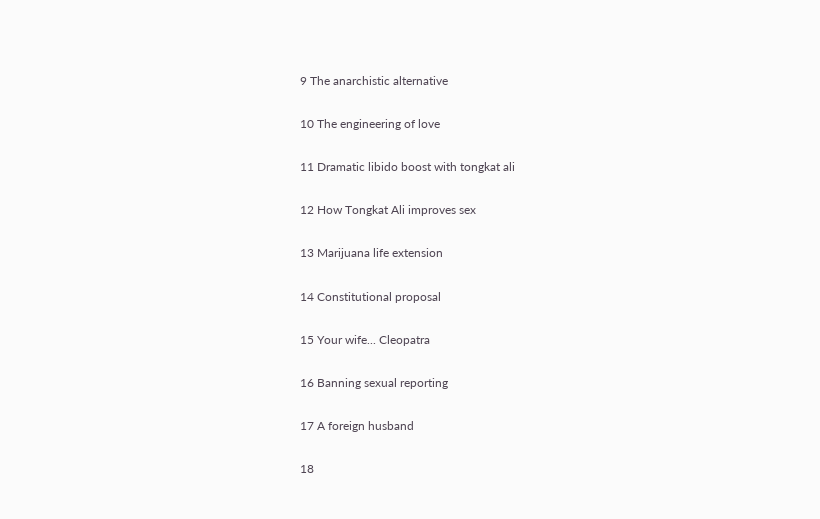9 The anarchistic alternative

10 The engineering of love

11 Dramatic libido boost with tongkat ali

12 How Tongkat Ali improves sex

13 Marijuana life extension

14 Constitutional proposal

15 Your wife... Cleopatra

16 Banning sexual reporting

17 A foreign husband

18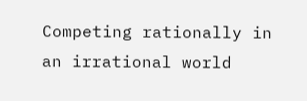Competing rationally in an irrational world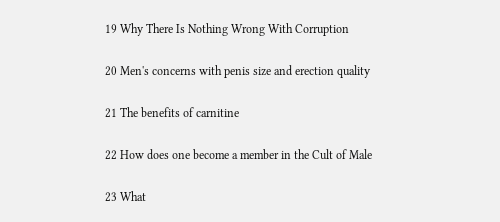19 Why There Is Nothing Wrong With Corruption

20 Men's concerns with penis size and erection quality

21 The benefits of carnitine

22 How does one become a member in the Cult of Male

23 What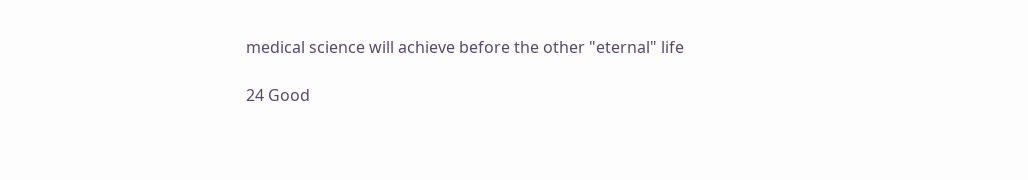medical science will achieve before the other "eternal" life

24 Good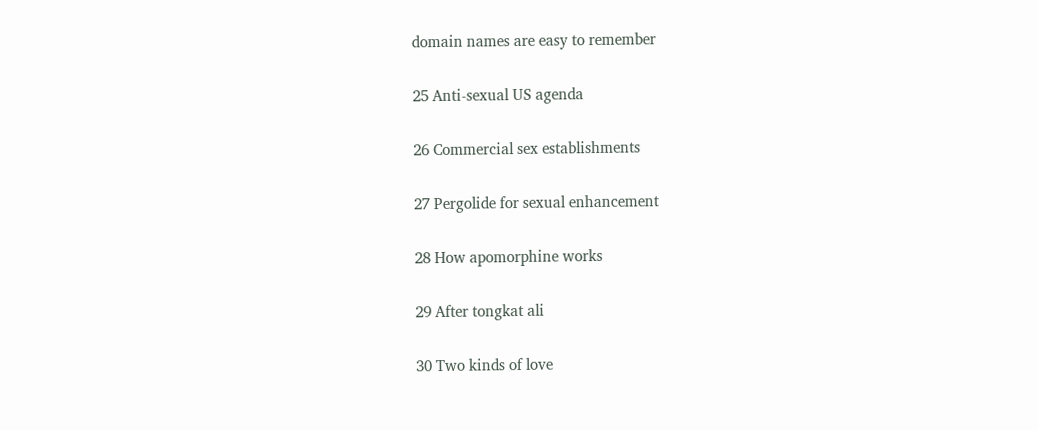domain names are easy to remember

25 Anti-sexual US agenda

26 Commercial sex establishments

27 Pergolide for sexual enhancement

28 How apomorphine works

29 After tongkat ali

30 Two kinds of love